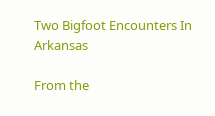Two Bigfoot Encounters In Arkansas

From the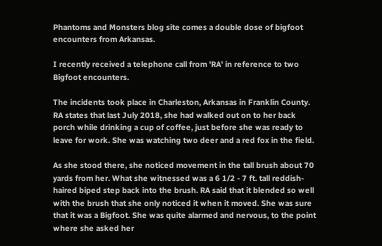Phantoms and Monsters blog site comes a double dose of bigfoot encounters from Arkansas.

I recently received a telephone call from 'RA' in reference to two Bigfoot encounters.

The incidents took place in Charleston, Arkansas in Franklin County. RA states that last July 2018, she had walked out on to her back porch while drinking a cup of coffee, just before she was ready to leave for work. She was watching two deer and a red fox in the field.

As she stood there, she noticed movement in the tall brush about 70 yards from her. What she witnessed was a 6 1/2 - 7 ft. tall reddish-haired biped step back into the brush. RA said that it blended so well with the brush that she only noticed it when it moved. She was sure that it was a Bigfoot. She was quite alarmed and nervous, to the point where she asked her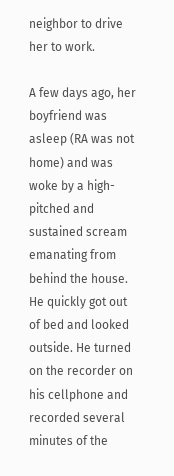neighbor to drive her to work.

A few days ago, her boyfriend was asleep (RA was not home) and was woke by a high-pitched and sustained scream emanating from behind the house. He quickly got out of bed and looked outside. He turned on the recorder on his cellphone and recorded several minutes of the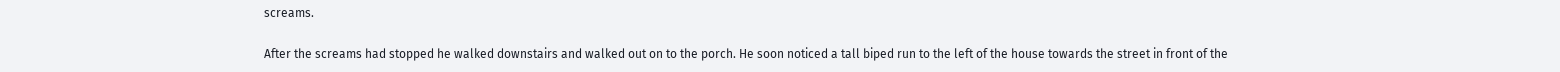screams.

After the screams had stopped he walked downstairs and walked out on to the porch. He soon noticed a tall biped run to the left of the house towards the street in front of the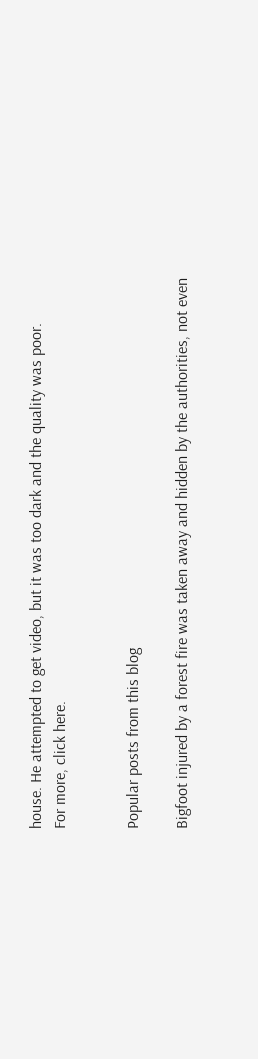house. He attempted to get video, but it was too dark and the quality was poor.
For more, click here.


Popular posts from this blog

Bigfoot injured by a forest fire was taken away and hidden by the authorities, not even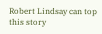Robert Lindsay can top this story